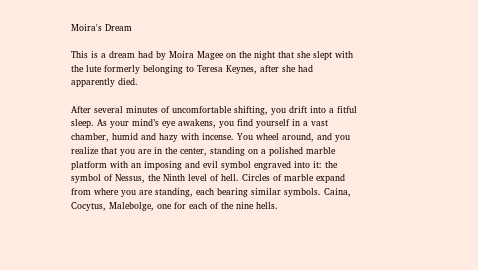Moira's Dream

This is a dream had by Moira Magee on the night that she slept with the lute formerly belonging to Teresa Keynes, after she had apparently died.

After several minutes of uncomfortable shifting, you drift into a fitful sleep. As your mind’s eye awakens, you find yourself in a vast chamber, humid and hazy with incense. You wheel around, and you realize that you are in the center, standing on a polished marble platform with an imposing and evil symbol engraved into it: the symbol of Nessus, the Ninth level of hell. Circles of marble expand from where you are standing, each bearing similar symbols. Caina, Cocytus, Malebolge, one for each of the nine hells.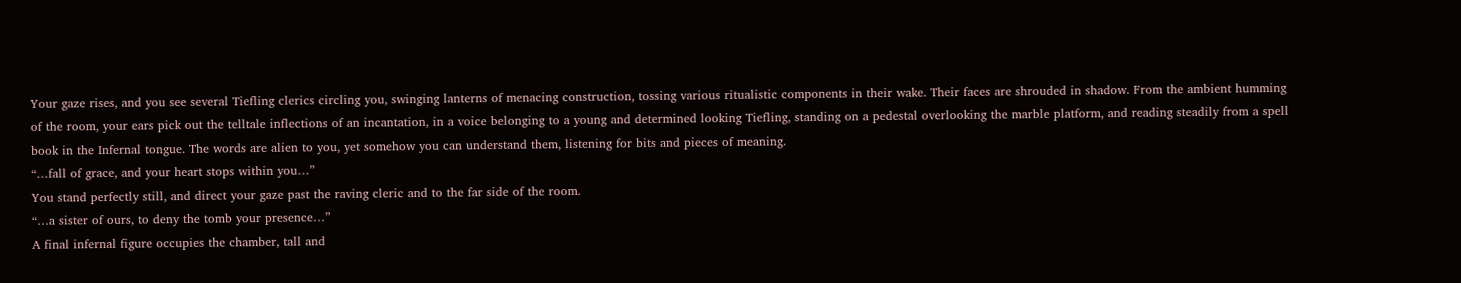Your gaze rises, and you see several Tiefling clerics circling you, swinging lanterns of menacing construction, tossing various ritualistic components in their wake. Their faces are shrouded in shadow. From the ambient humming of the room, your ears pick out the telltale inflections of an incantation, in a voice belonging to a young and determined looking Tiefling, standing on a pedestal overlooking the marble platform, and reading steadily from a spell book in the Infernal tongue. The words are alien to you, yet somehow you can understand them, listening for bits and pieces of meaning.
“…fall of grace, and your heart stops within you…”
You stand perfectly still, and direct your gaze past the raving cleric and to the far side of the room.
“…a sister of ours, to deny the tomb your presence…”
A final infernal figure occupies the chamber, tall and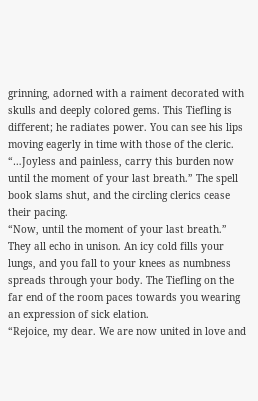grinning, adorned with a raiment decorated with skulls and deeply colored gems. This Tiefling is different; he radiates power. You can see his lips moving eagerly in time with those of the cleric.
“…Joyless and painless, carry this burden now until the moment of your last breath.” The spell book slams shut, and the circling clerics cease their pacing.
“Now, until the moment of your last breath.” They all echo in unison. An icy cold fills your lungs, and you fall to your knees as numbness spreads through your body. The Tiefling on the far end of the room paces towards you wearing an expression of sick elation.
“Rejoice, my dear. We are now united in love and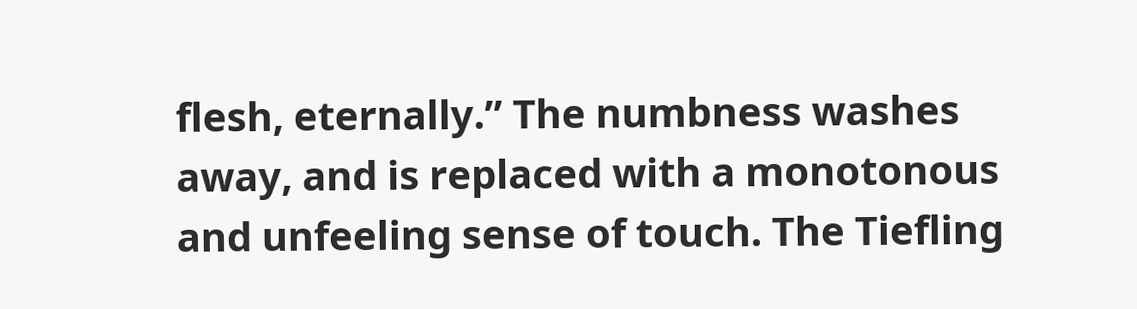flesh, eternally.” The numbness washes away, and is replaced with a monotonous and unfeeling sense of touch. The Tiefling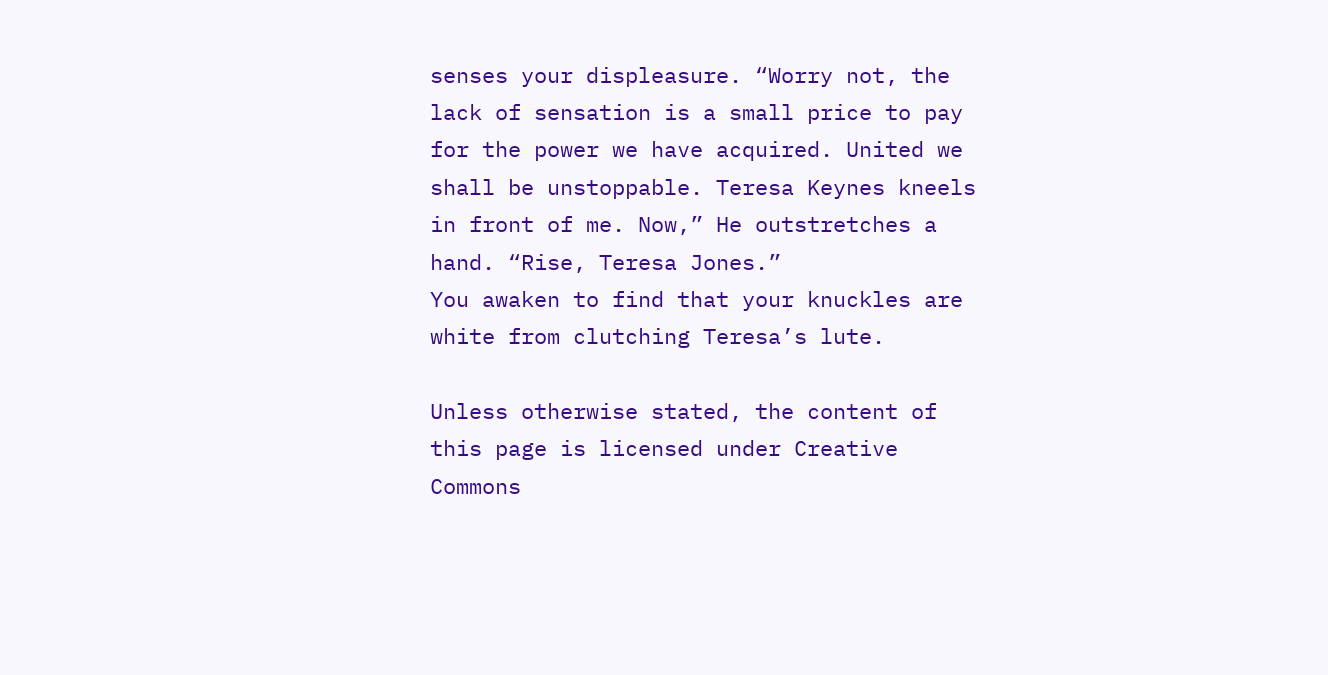senses your displeasure. “Worry not, the lack of sensation is a small price to pay for the power we have acquired. United we shall be unstoppable. Teresa Keynes kneels in front of me. Now,” He outstretches a hand. “Rise, Teresa Jones.”
You awaken to find that your knuckles are white from clutching Teresa’s lute.

Unless otherwise stated, the content of this page is licensed under Creative Commons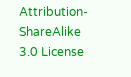Attribution-ShareAlike 3.0 License